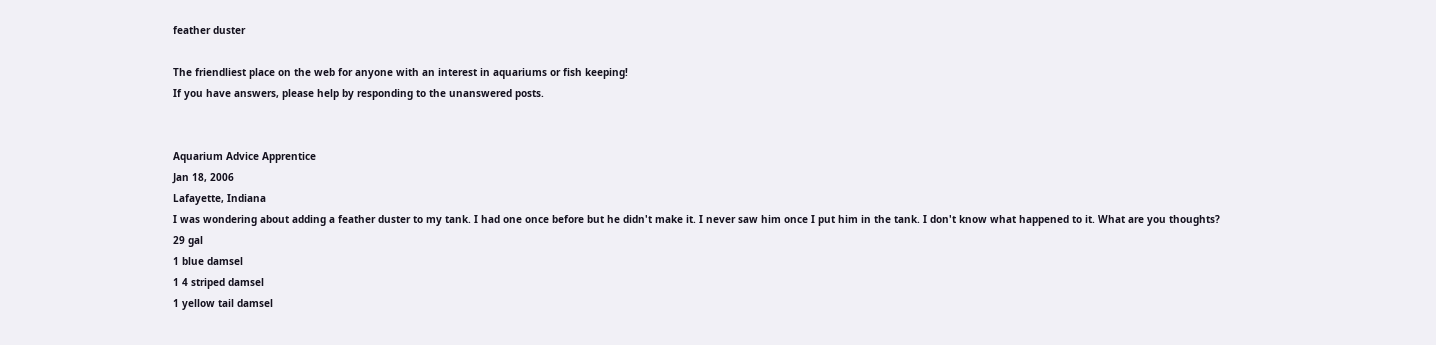feather duster

The friendliest place on the web for anyone with an interest in aquariums or fish keeping!
If you have answers, please help by responding to the unanswered posts.


Aquarium Advice Apprentice
Jan 18, 2006
Lafayette, Indiana
I was wondering about adding a feather duster to my tank. I had one once before but he didn't make it. I never saw him once I put him in the tank. I don't know what happened to it. What are you thoughts?
29 gal
1 blue damsel
1 4 striped damsel
1 yellow tail damsel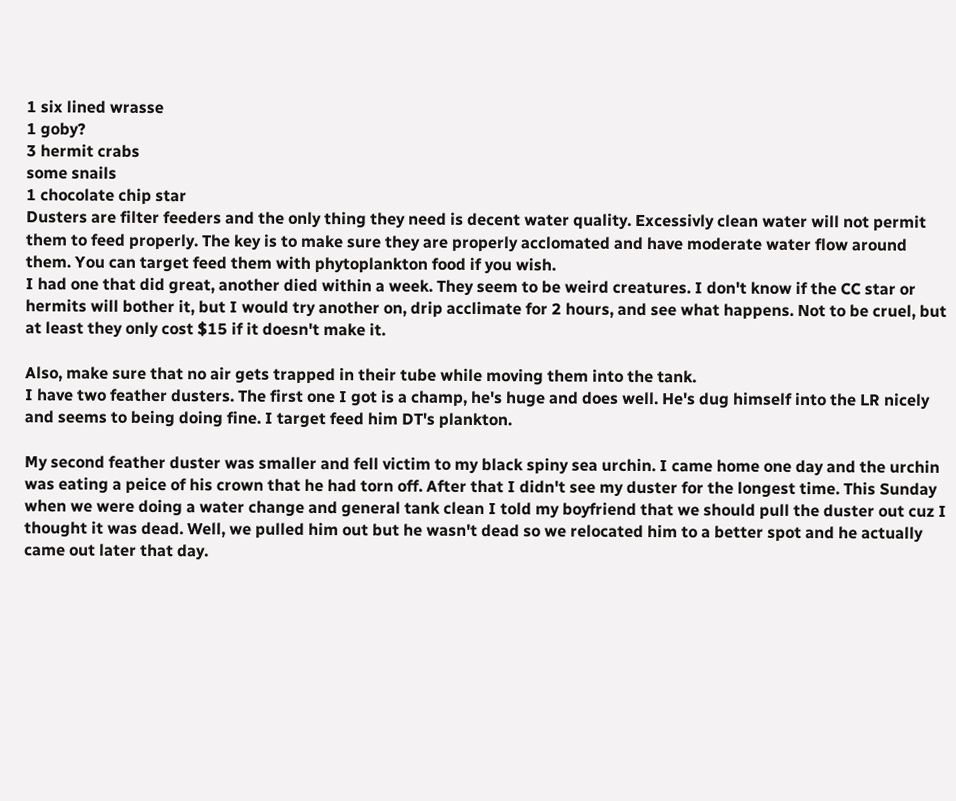1 six lined wrasse
1 goby?
3 hermit crabs
some snails
1 chocolate chip star
Dusters are filter feeders and the only thing they need is decent water quality. Excessivly clean water will not permit them to feed properly. The key is to make sure they are properly acclomated and have moderate water flow around them. You can target feed them with phytoplankton food if you wish.
I had one that did great, another died within a week. They seem to be weird creatures. I don't know if the CC star or hermits will bother it, but I would try another on, drip acclimate for 2 hours, and see what happens. Not to be cruel, but at least they only cost $15 if it doesn't make it.

Also, make sure that no air gets trapped in their tube while moving them into the tank.
I have two feather dusters. The first one I got is a champ, he's huge and does well. He's dug himself into the LR nicely and seems to being doing fine. I target feed him DT's plankton.

My second feather duster was smaller and fell victim to my black spiny sea urchin. I came home one day and the urchin was eating a peice of his crown that he had torn off. After that I didn't see my duster for the longest time. This Sunday when we were doing a water change and general tank clean I told my boyfriend that we should pull the duster out cuz I thought it was dead. Well, we pulled him out but he wasn't dead so we relocated him to a better spot and he actually came out later that day.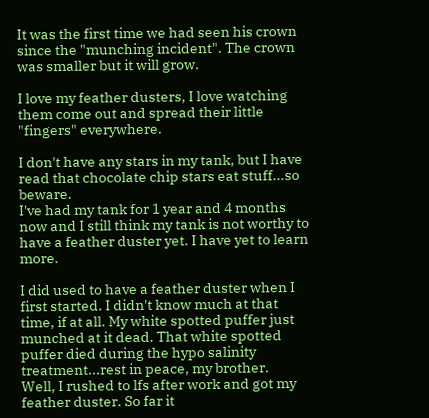It was the first time we had seen his crown since the "munching incident". The crown was smaller but it will grow.

I love my feather dusters, I love watching them come out and spread their little "fingers" everywhere.

I don't have any stars in my tank, but I have read that chocolate chip stars eat stuff...so beware.
I've had my tank for 1 year and 4 months now and I still think my tank is not worthy to have a feather duster yet. I have yet to learn more.

I did used to have a feather duster when I first started. I didn't know much at that time, if at all. My white spotted puffer just munched at it dead. That white spotted puffer died during the hypo salinity treatment...rest in peace, my brother.
Well, I rushed to lfs after work and got my feather duster. So far it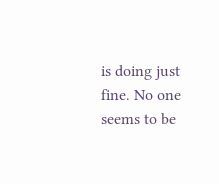is doing just fine. No one seems to be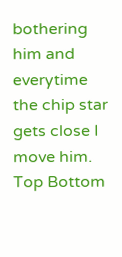bothering him and everytime the chip star gets close I move him.
Top Bottom